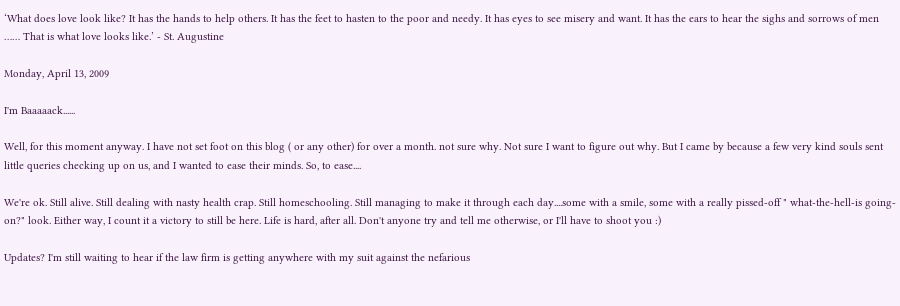‘What does love look like? It has the hands to help others. It has the feet to hasten to the poor and needy. It has eyes to see misery and want. It has the ears to hear the sighs and sorrows of men …… That is what love looks like.’ - St. Augustine

Monday, April 13, 2009

I'm Baaaaack......

Well, for this moment anyway. I have not set foot on this blog ( or any other) for over a month. not sure why. Not sure I want to figure out why. But I came by because a few very kind souls sent little queries checking up on us, and I wanted to ease their minds. So, to ease....

We're ok. Still alive. Still dealing with nasty health crap. Still homeschooling. Still managing to make it through each day....some with a smile, some with a really pissed-off " what-the-hell-is going-on?" look. Either way, I count it a victory to still be here. Life is hard, after all. Don't anyone try and tell me otherwise, or I'll have to shoot you :)

Updates? I'm still waiting to hear if the law firm is getting anywhere with my suit against the nefarious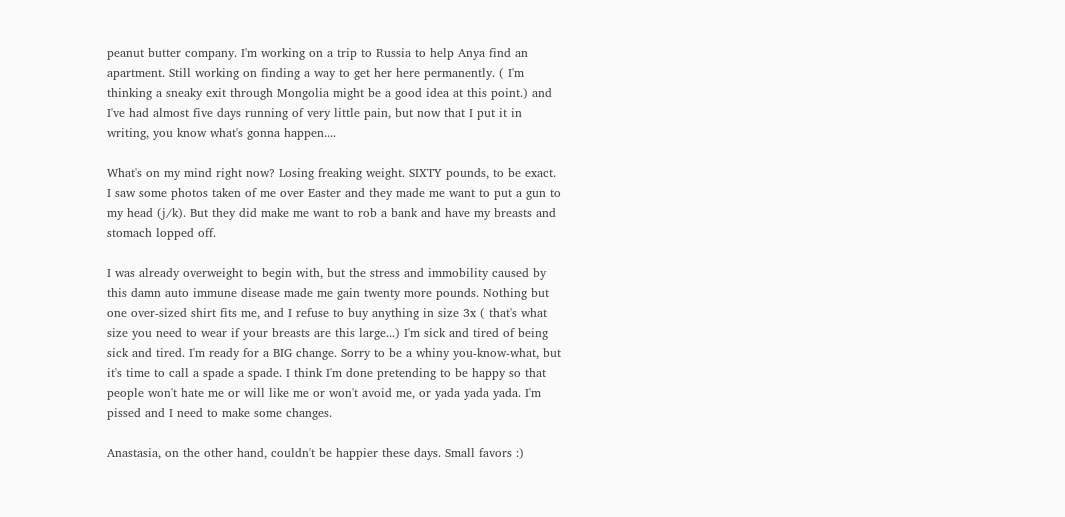peanut butter company. I'm working on a trip to Russia to help Anya find an apartment. Still working on finding a way to get her here permanently. ( I'm thinking a sneaky exit through Mongolia might be a good idea at this point.) and I've had almost five days running of very little pain, but now that I put it in writing, you know what's gonna happen....

What's on my mind right now? Losing freaking weight. SIXTY pounds, to be exact. I saw some photos taken of me over Easter and they made me want to put a gun to my head (j/k). But they did make me want to rob a bank and have my breasts and stomach lopped off.

I was already overweight to begin with, but the stress and immobility caused by this damn auto immune disease made me gain twenty more pounds. Nothing but one over-sized shirt fits me, and I refuse to buy anything in size 3x ( that's what size you need to wear if your breasts are this large...) I'm sick and tired of being sick and tired. I'm ready for a BIG change. Sorry to be a whiny you-know-what, but it's time to call a spade a spade. I think I'm done pretending to be happy so that people won't hate me or will like me or won't avoid me, or yada yada yada. I'm pissed and I need to make some changes.

Anastasia, on the other hand, couldn't be happier these days. Small favors :)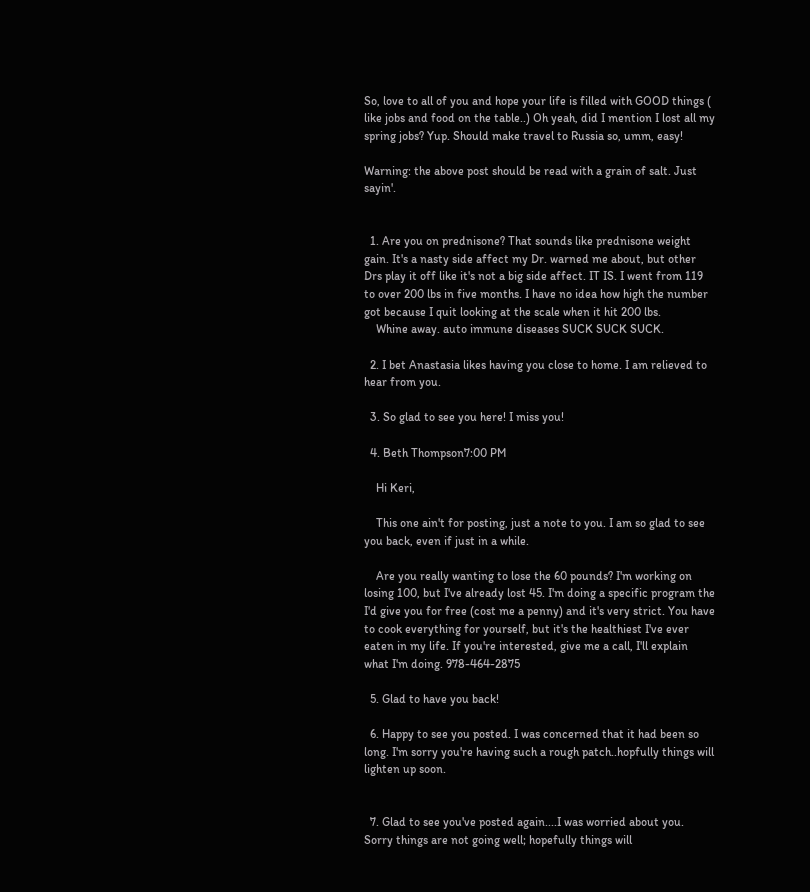So, love to all of you and hope your life is filled with GOOD things ( like jobs and food on the table..) Oh yeah, did I mention I lost all my spring jobs? Yup. Should make travel to Russia so, umm, easy!

Warning: the above post should be read with a grain of salt. Just sayin'.


  1. Are you on prednisone? That sounds like prednisone weight gain. It's a nasty side affect my Dr. warned me about, but other Drs play it off like it's not a big side affect. IT IS. I went from 119 to over 200 lbs in five months. I have no idea how high the number got because I quit looking at the scale when it hit 200 lbs.
    Whine away. auto immune diseases SUCK SUCK SUCK.

  2. I bet Anastasia likes having you close to home. I am relieved to hear from you.

  3. So glad to see you here! I miss you!

  4. Beth Thompson7:00 PM

    Hi Keri,

    This one ain't for posting, just a note to you. I am so glad to see you back, even if just in a while.

    Are you really wanting to lose the 60 pounds? I'm working on losing 100, but I've already lost 45. I'm doing a specific program the I'd give you for free (cost me a penny) and it's very strict. You have to cook everything for yourself, but it's the healthiest I've ever eaten in my life. If you're interested, give me a call, I'll explain what I'm doing. 978-464-2875

  5. Glad to have you back!

  6. Happy to see you posted. I was concerned that it had been so long. I'm sorry you're having such a rough patch..hopfully things will lighten up soon.


  7. Glad to see you've posted again....I was worried about you. Sorry things are not going well; hopefully things will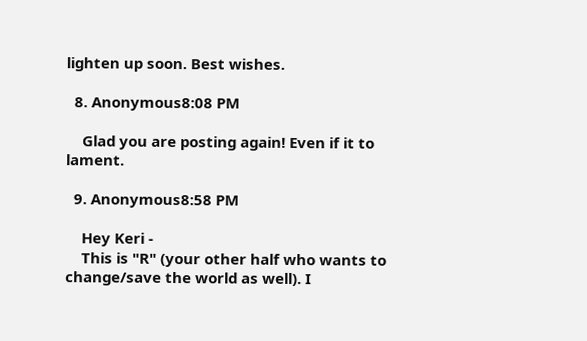lighten up soon. Best wishes.

  8. Anonymous8:08 PM

    Glad you are posting again! Even if it to lament.

  9. Anonymous8:58 PM

    Hey Keri -
    This is "R" (your other half who wants to change/save the world as well). I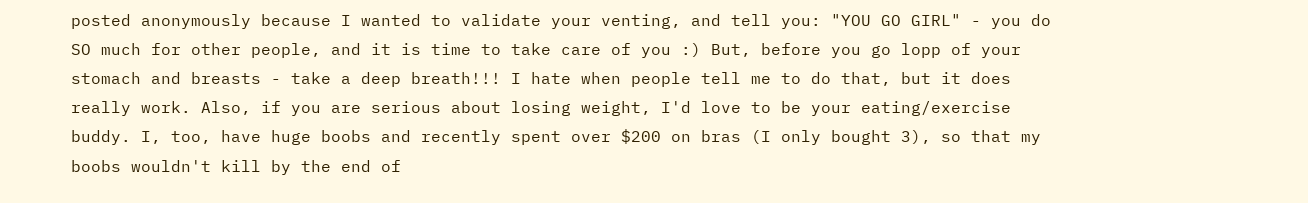posted anonymously because I wanted to validate your venting, and tell you: "YOU GO GIRL" - you do SO much for other people, and it is time to take care of you :) But, before you go lopp of your stomach and breasts - take a deep breath!!! I hate when people tell me to do that, but it does really work. Also, if you are serious about losing weight, I'd love to be your eating/exercise buddy. I, too, have huge boobs and recently spent over $200 on bras (I only bought 3), so that my boobs wouldn't kill by the end of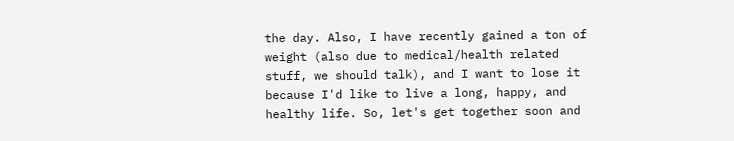the day. Also, I have recently gained a ton of weight (also due to medical/health related stuff, we should talk), and I want to lose it because I'd like to live a long, happy, and healthy life. So, let's get together soon and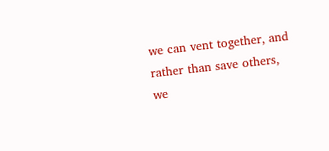we can vent together, and rather than save others, we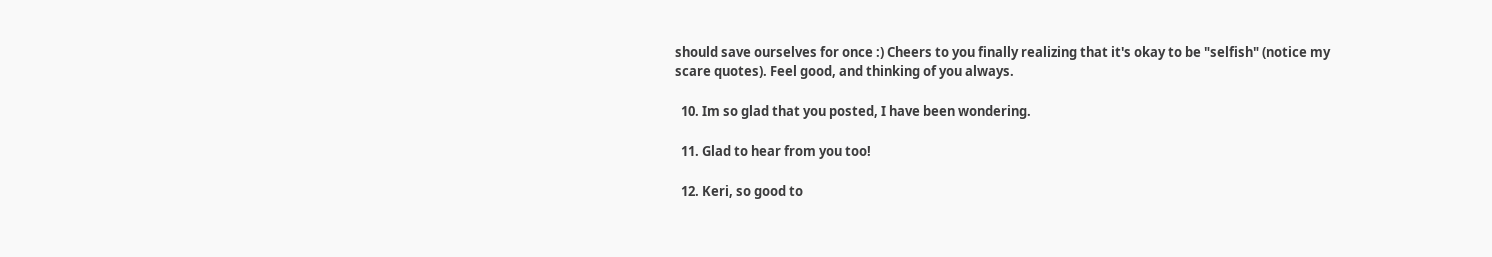should save ourselves for once :) Cheers to you finally realizing that it's okay to be "selfish" (notice my scare quotes). Feel good, and thinking of you always.

  10. Im so glad that you posted, I have been wondering.

  11. Glad to hear from you too!

  12. Keri, so good to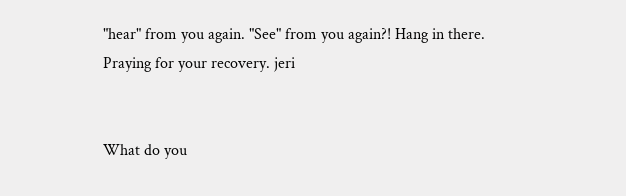"hear" from you again. "See" from you again?! Hang in there. Praying for your recovery. jeri


What do you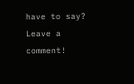have to say? Leave a comment!